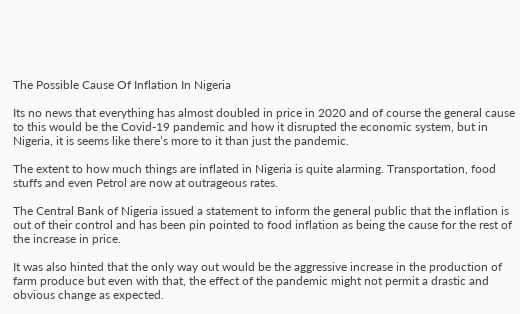The Possible Cause Of Inflation In Nigeria

Its no news that everything has almost doubled in price in 2020 and of course the general cause to this would be the Covid-19 pandemic and how it disrupted the economic system, but in Nigeria, it is seems like there’s more to it than just the pandemic.

The extent to how much things are inflated in Nigeria is quite alarming. Transportation, food stuffs and even Petrol are now at outrageous rates.

The Central Bank of Nigeria issued a statement to inform the general public that the inflation is out of their control and has been pin pointed to food inflation as being the cause for the rest of the increase in price.

It was also hinted that the only way out would be the aggressive increase in the production of farm produce but even with that, the effect of the pandemic might not permit a drastic and obvious change as expected.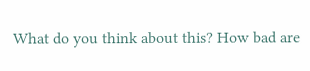What do you think about this? How bad are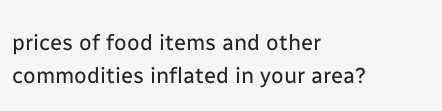prices of food items and other commodities inflated in your area?